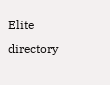Elite directory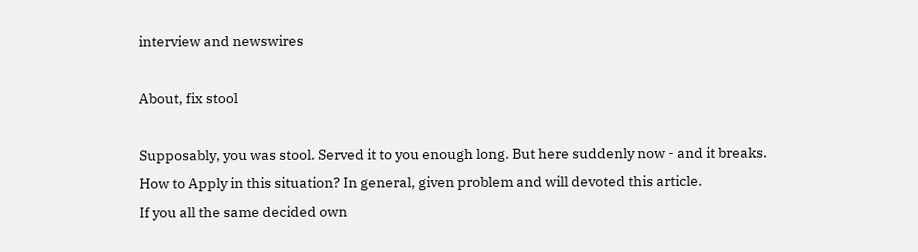interview and newswires

About, fix stool

Supposably, you was stool. Served it to you enough long. But here suddenly now - and it breaks. How to Apply in this situation? In general, given problem and will devoted this article.
If you all the same decided own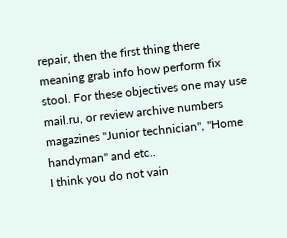repair, then the first thing there meaning grab info how perform fix stool. For these objectives one may use mail.ru, or review archive numbers magazines "Junior technician", "Home handyman" and etc..
I think you do not vain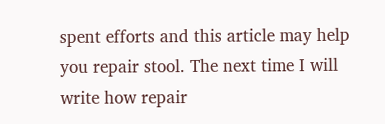spent efforts and this article may help you repair stool. The next time I will write how repair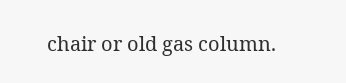chair or old gas column.